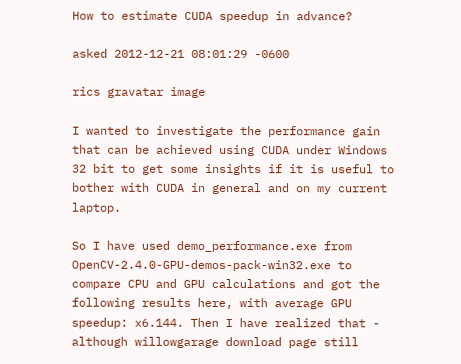How to estimate CUDA speedup in advance?

asked 2012-12-21 08:01:29 -0600

rics gravatar image

I wanted to investigate the performance gain that can be achieved using CUDA under Windows 32 bit to get some insights if it is useful to bother with CUDA in general and on my current laptop.

So I have used demo_performance.exe from OpenCV-2.4.0-GPU-demos-pack-win32.exe to compare CPU and GPU calculations and got the following results here, with average GPU speedup: x6.144. Then I have realized that - although willowgarage download page still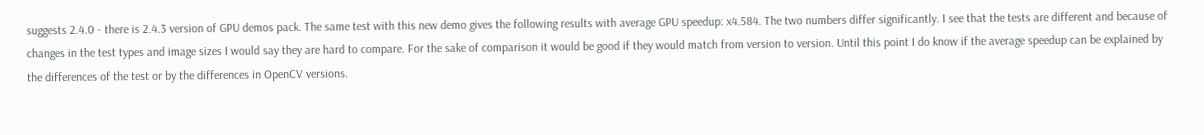suggests 2.4.0 - there is 2.4.3 version of GPU demos pack. The same test with this new demo gives the following results with average GPU speedup: x4.584. The two numbers differ significantly. I see that the tests are different and because of changes in the test types and image sizes I would say they are hard to compare. For the sake of comparison it would be good if they would match from version to version. Until this point I do know if the average speedup can be explained by the differences of the test or by the differences in OpenCV versions.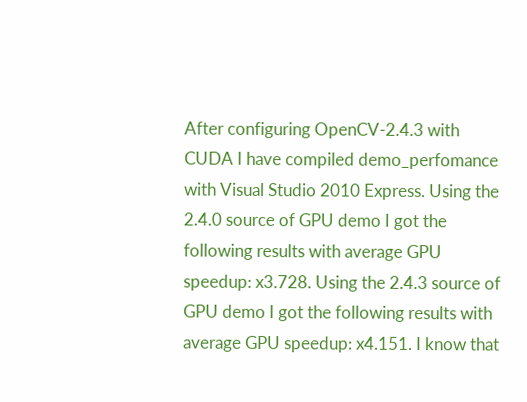After configuring OpenCV-2.4.3 with CUDA I have compiled demo_perfomance with Visual Studio 2010 Express. Using the 2.4.0 source of GPU demo I got the following results with average GPU speedup: x3.728. Using the 2.4.3 source of GPU demo I got the following results with average GPU speedup: x4.151. I know that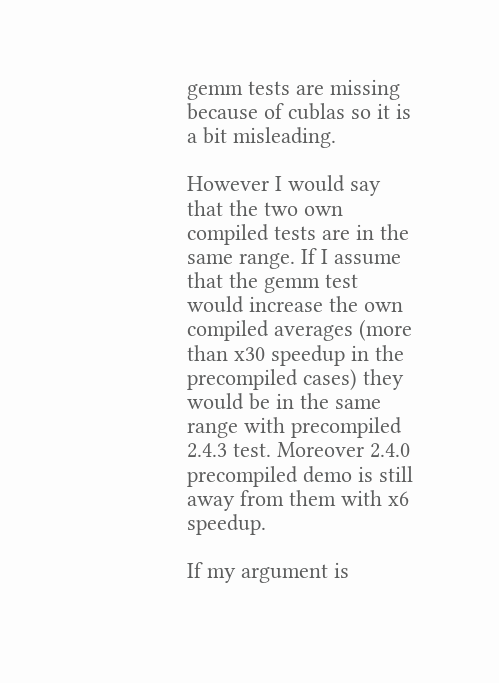gemm tests are missing because of cublas so it is a bit misleading.

However I would say that the two own compiled tests are in the same range. If I assume that the gemm test would increase the own compiled averages (more than x30 speedup in the precompiled cases) they would be in the same range with precompiled 2.4.3 test. Moreover 2.4.0 precompiled demo is still away from them with x6 speedup.

If my argument is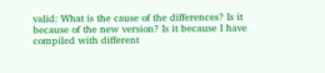valid: What is the cause of the differences? Is it because of the new version? Is it because I have compiled with different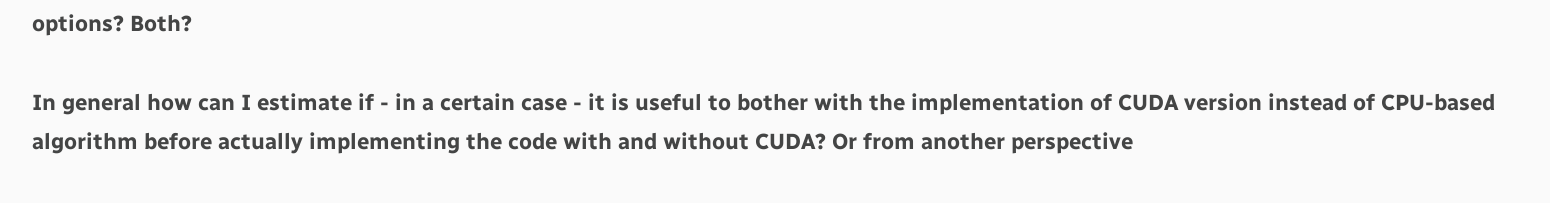options? Both?

In general how can I estimate if - in a certain case - it is useful to bother with the implementation of CUDA version instead of CPU-based algorithm before actually implementing the code with and without CUDA? Or from another perspective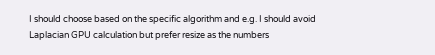I should choose based on the specific algorithm and e.g. I should avoid Laplacian GPU calculation but prefer resize as the numbers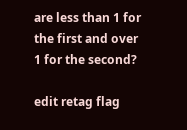are less than 1 for the first and over 1 for the second?

edit retag flag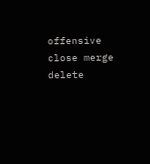offensive close merge delete